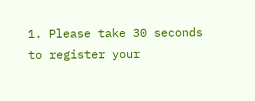1. Please take 30 seconds to register your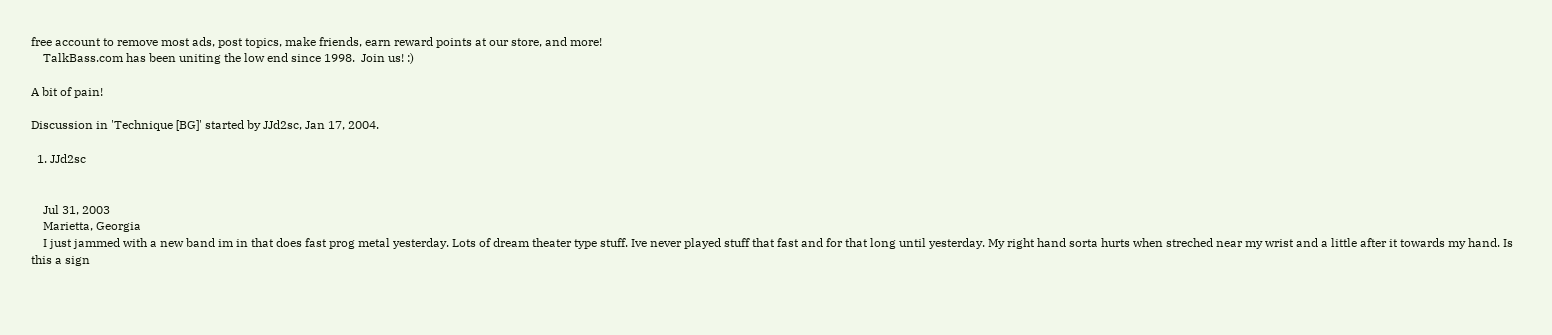free account to remove most ads, post topics, make friends, earn reward points at our store, and more!
    TalkBass.com has been uniting the low end since 1998.  Join us! :)

A bit of pain!

Discussion in 'Technique [BG]' started by JJd2sc, Jan 17, 2004.

  1. JJd2sc


    Jul 31, 2003
    Marietta, Georgia
    I just jammed with a new band im in that does fast prog metal yesterday. Lots of dream theater type stuff. Ive never played stuff that fast and for that long until yesterday. My right hand sorta hurts when streched near my wrist and a little after it towards my hand. Is this a sign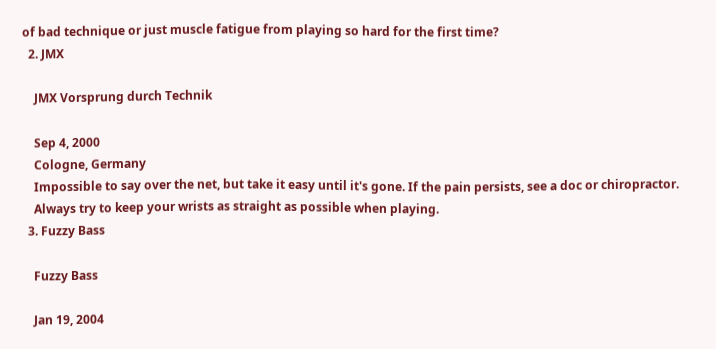of bad technique or just muscle fatigue from playing so hard for the first time?
  2. JMX

    JMX Vorsprung durch Technik

    Sep 4, 2000
    Cologne, Germany
    Impossible to say over the net, but take it easy until it's gone. If the pain persists, see a doc or chiropractor.
    Always try to keep your wrists as straight as possible when playing.
  3. Fuzzy Bass

    Fuzzy Bass

    Jan 19, 2004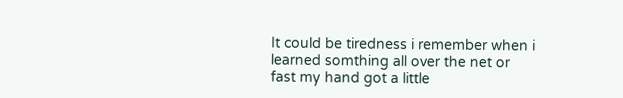It could be tiredness i remember when i learned somthing all over the net or fast my hand got a little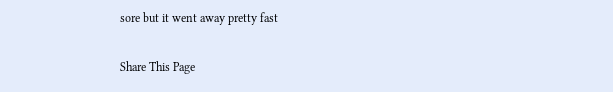sore but it went away pretty fast

Share This Page